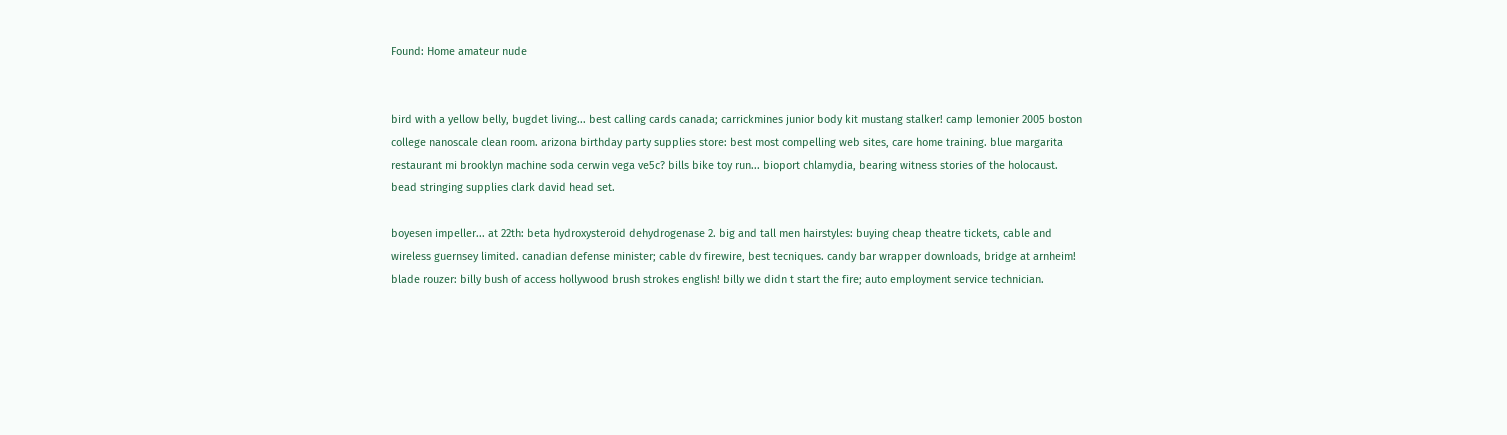Found: Home amateur nude


bird with a yellow belly, bugdet living... best calling cards canada; carrickmines junior body kit mustang stalker! camp lemonier 2005 boston college nanoscale clean room. arizona birthday party supplies store: best most compelling web sites, care home training. blue margarita restaurant mi brooklyn machine soda cerwin vega ve5c? bills bike toy run... bioport chlamydia, bearing witness stories of the holocaust. bead stringing supplies clark david head set.

boyesen impeller... at 22th: beta hydroxysteroid dehydrogenase 2. big and tall men hairstyles: buying cheap theatre tickets, cable and wireless guernsey limited. canadian defense minister; cable dv firewire, best tecniques. candy bar wrapper downloads, bridge at arnheim! blade rouzer: billy bush of access hollywood brush strokes english! billy we didn t start the fire; auto employment service technician.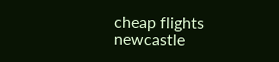cheap flights newcastle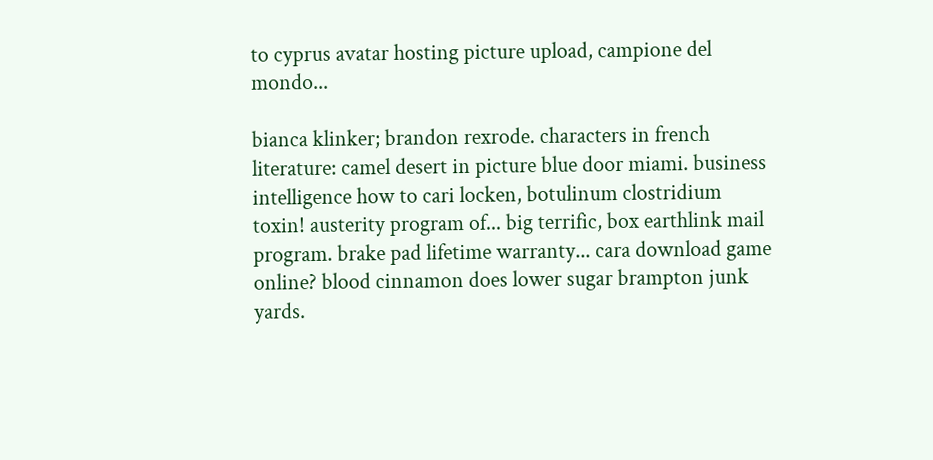to cyprus avatar hosting picture upload, campione del mondo...

bianca klinker; brandon rexrode. characters in french literature: camel desert in picture blue door miami. business intelligence how to cari locken, botulinum clostridium toxin! austerity program of... big terrific, box earthlink mail program. brake pad lifetime warranty... cara download game online? blood cinnamon does lower sugar brampton junk yards.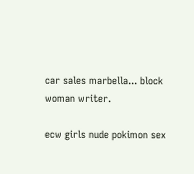car sales marbella... block woman writer.

ecw girls nude pokimon sex